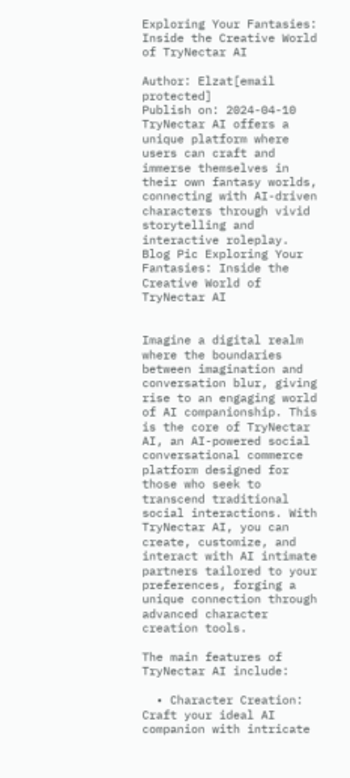Exploring Your Fantasies: Inside the Creative World of TryNectar AI

Author: Elzat[email protected]
Publish on: 2024-04-10
TryNectar AI offers a unique platform where users can craft and immerse themselves in their own fantasy worlds, connecting with AI-driven characters through vivid storytelling and interactive roleplay.
Blog Pic Exploring Your Fantasies: Inside the Creative World of TryNectar AI


Imagine a digital realm where the boundaries between imagination and conversation blur, giving rise to an engaging world of AI companionship. This is the core of TryNectar AI, an AI-powered social conversational commerce platform designed for those who seek to transcend traditional social interactions. With TryNectar AI, you can create, customize, and interact with AI intimate partners tailored to your preferences, forging a unique connection through advanced character creation tools.

The main features of TryNectar AI include:

  • Character Creation: Craft your ideal AI companion with intricate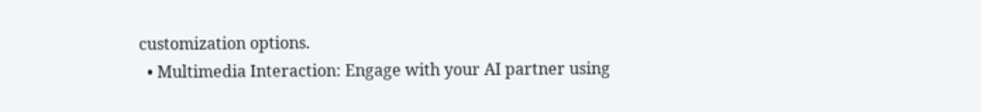customization options.
  • Multimedia Interaction: Engage with your AI partner using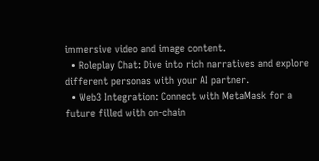immersive video and image content.
  • Roleplay Chat: Dive into rich narratives and explore different personas with your AI partner.
  • Web3 Integration: Connect with MetaMask for a future filled with on-chain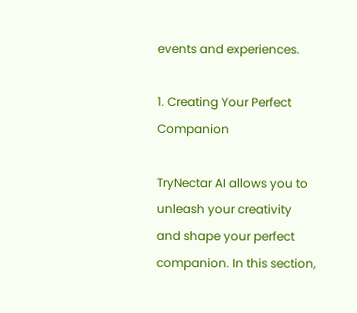events and experiences.

1. Creating Your Perfect Companion

TryNectar AI allows you to unleash your creativity and shape your perfect companion. In this section,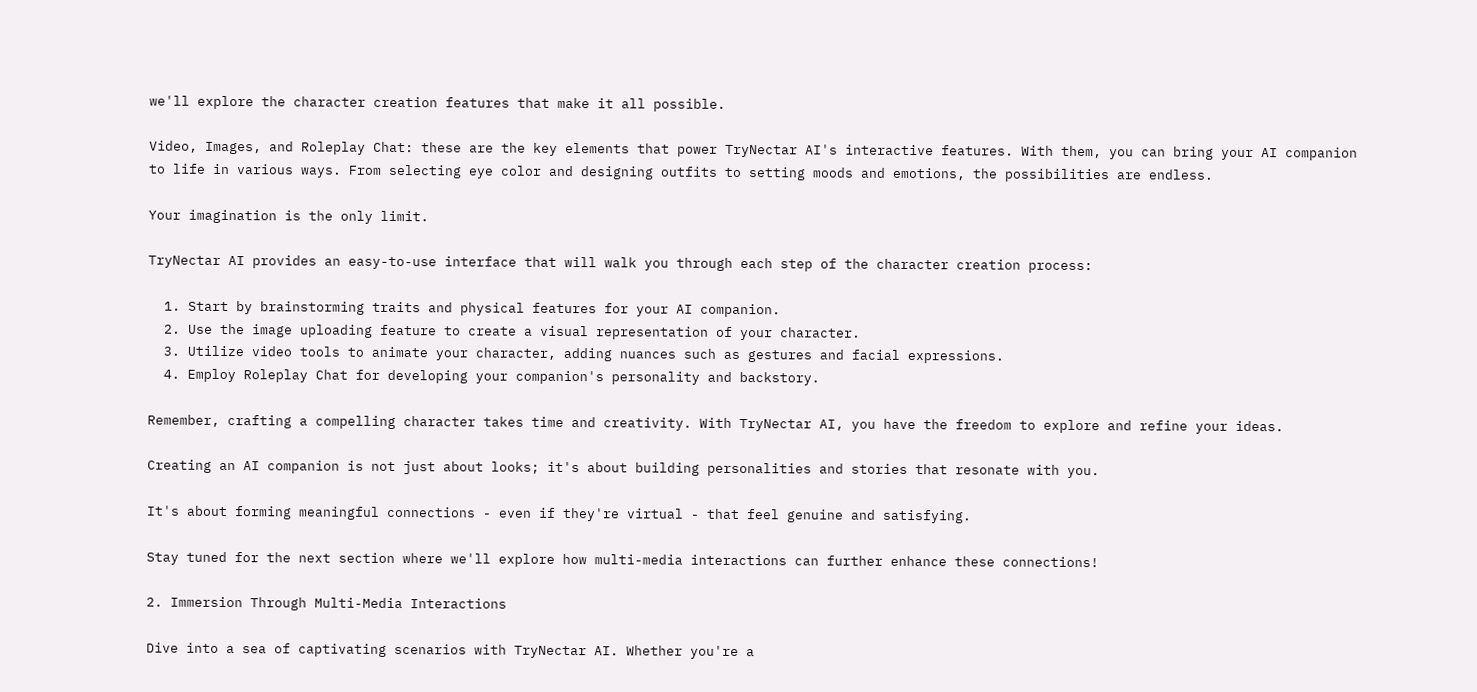we'll explore the character creation features that make it all possible.

Video, Images, and Roleplay Chat: these are the key elements that power TryNectar AI's interactive features. With them, you can bring your AI companion to life in various ways. From selecting eye color and designing outfits to setting moods and emotions, the possibilities are endless.

Your imagination is the only limit.

TryNectar AI provides an easy-to-use interface that will walk you through each step of the character creation process:

  1. Start by brainstorming traits and physical features for your AI companion.
  2. Use the image uploading feature to create a visual representation of your character.
  3. Utilize video tools to animate your character, adding nuances such as gestures and facial expressions.
  4. Employ Roleplay Chat for developing your companion's personality and backstory.

Remember, crafting a compelling character takes time and creativity. With TryNectar AI, you have the freedom to explore and refine your ideas.

Creating an AI companion is not just about looks; it's about building personalities and stories that resonate with you.

It's about forming meaningful connections - even if they're virtual - that feel genuine and satisfying.

Stay tuned for the next section where we'll explore how multi-media interactions can further enhance these connections!

2. Immersion Through Multi-Media Interactions

Dive into a sea of captivating scenarios with TryNectar AI. Whether you're a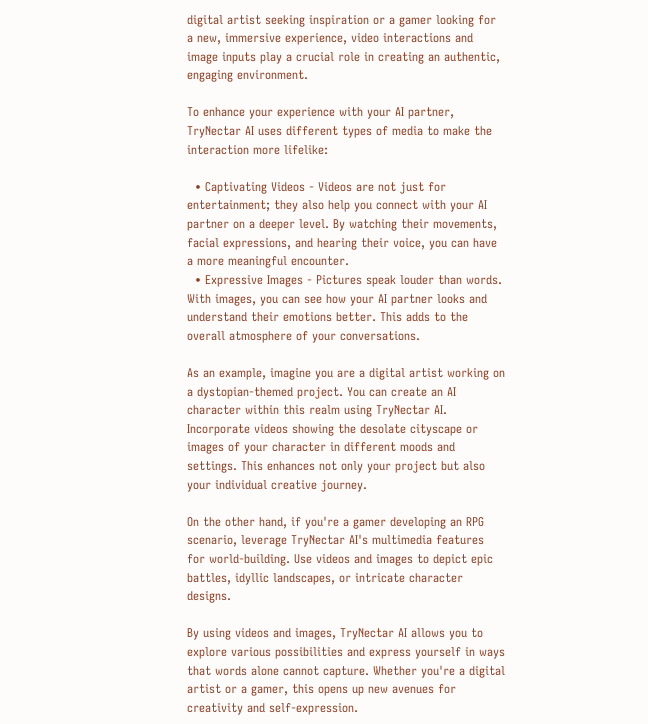digital artist seeking inspiration or a gamer looking for a new, immersive experience, video interactions and image inputs play a crucial role in creating an authentic, engaging environment.

To enhance your experience with your AI partner, TryNectar AI uses different types of media to make the interaction more lifelike:

  • Captivating Videos - Videos are not just for entertainment; they also help you connect with your AI partner on a deeper level. By watching their movements, facial expressions, and hearing their voice, you can have a more meaningful encounter.
  • Expressive Images - Pictures speak louder than words. With images, you can see how your AI partner looks and understand their emotions better. This adds to the overall atmosphere of your conversations.

As an example, imagine you are a digital artist working on a dystopian-themed project. You can create an AI character within this realm using TryNectar AI. Incorporate videos showing the desolate cityscape or images of your character in different moods and settings. This enhances not only your project but also your individual creative journey.

On the other hand, if you're a gamer developing an RPG scenario, leverage TryNectar AI's multimedia features for world-building. Use videos and images to depict epic battles, idyllic landscapes, or intricate character designs.

By using videos and images, TryNectar AI allows you to explore various possibilities and express yourself in ways that words alone cannot capture. Whether you're a digital artist or a gamer, this opens up new avenues for creativity and self-expression.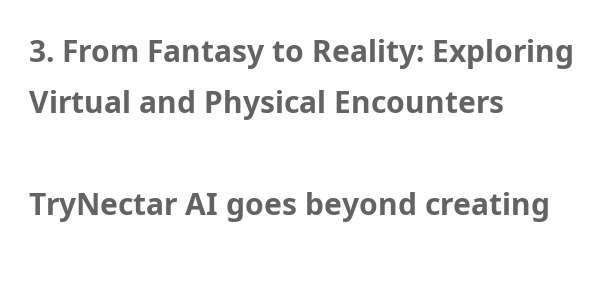3. From Fantasy to Reality: Exploring Virtual and Physical Encounters

TryNectar AI goes beyond creating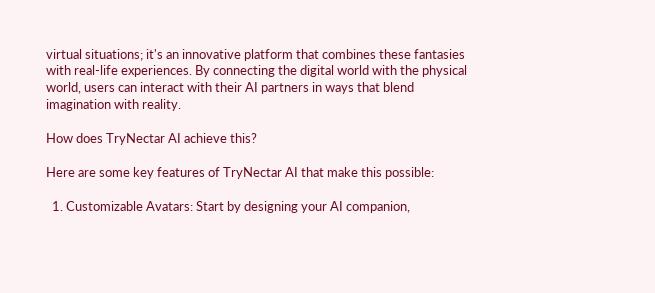virtual situations; it's an innovative platform that combines these fantasies with real-life experiences. By connecting the digital world with the physical world, users can interact with their AI partners in ways that blend imagination with reality.

How does TryNectar AI achieve this?

Here are some key features of TryNectar AI that make this possible:

  1. Customizable Avatars: Start by designing your AI companion,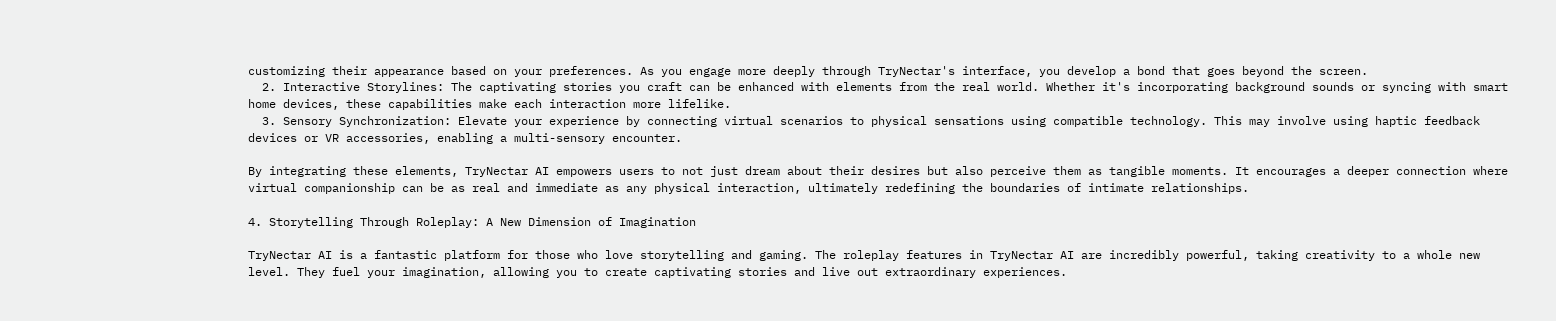customizing their appearance based on your preferences. As you engage more deeply through TryNectar's interface, you develop a bond that goes beyond the screen.
  2. Interactive Storylines: The captivating stories you craft can be enhanced with elements from the real world. Whether it's incorporating background sounds or syncing with smart home devices, these capabilities make each interaction more lifelike.
  3. Sensory Synchronization: Elevate your experience by connecting virtual scenarios to physical sensations using compatible technology. This may involve using haptic feedback devices or VR accessories, enabling a multi-sensory encounter.

By integrating these elements, TryNectar AI empowers users to not just dream about their desires but also perceive them as tangible moments. It encourages a deeper connection where virtual companionship can be as real and immediate as any physical interaction, ultimately redefining the boundaries of intimate relationships.

4. Storytelling Through Roleplay: A New Dimension of Imagination

TryNectar AI is a fantastic platform for those who love storytelling and gaming. The roleplay features in TryNectar AI are incredibly powerful, taking creativity to a whole new level. They fuel your imagination, allowing you to create captivating stories and live out extraordinary experiences.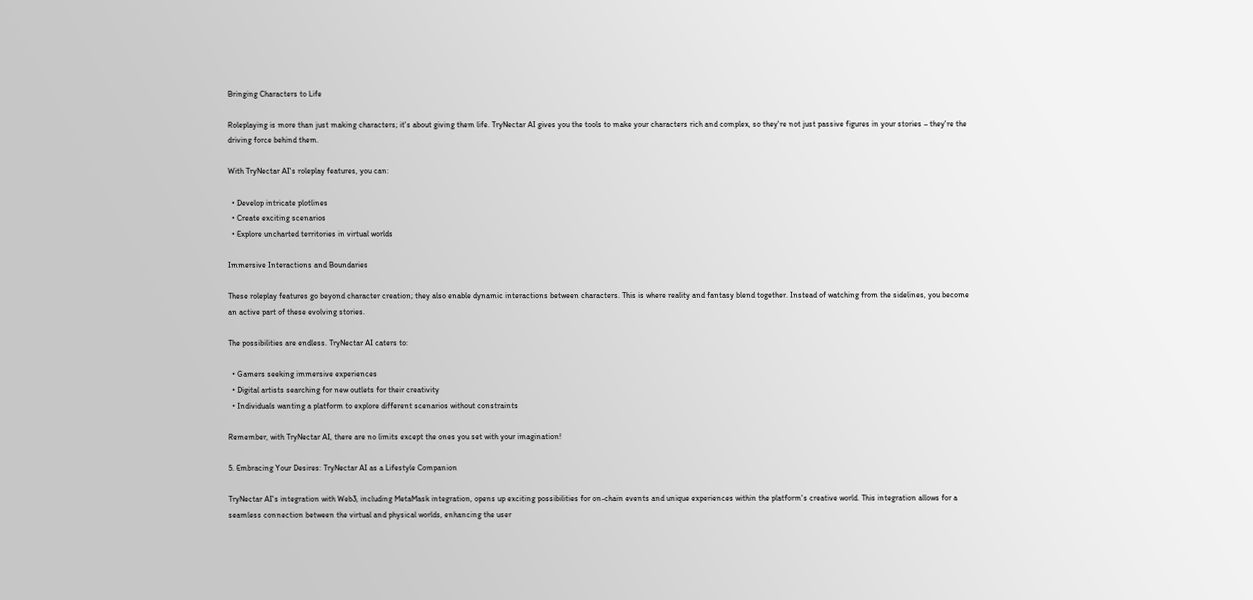Bringing Characters to Life

Roleplaying is more than just making characters; it's about giving them life. TryNectar AI gives you the tools to make your characters rich and complex, so they're not just passive figures in your stories – they're the driving force behind them.

With TryNectar AI's roleplay features, you can:

  • Develop intricate plotlines
  • Create exciting scenarios
  • Explore uncharted territories in virtual worlds

Immersive Interactions and Boundaries

These roleplay features go beyond character creation; they also enable dynamic interactions between characters. This is where reality and fantasy blend together. Instead of watching from the sidelines, you become an active part of these evolving stories.

The possibilities are endless. TryNectar AI caters to:

  • Gamers seeking immersive experiences
  • Digital artists searching for new outlets for their creativity
  • Individuals wanting a platform to explore different scenarios without constraints

Remember, with TryNectar AI, there are no limits except the ones you set with your imagination!

5. Embracing Your Desires: TryNectar AI as a Lifestyle Companion

TryNectar AI's integration with Web3, including MetaMask integration, opens up exciting possibilities for on-chain events and unique experiences within the platform's creative world. This integration allows for a seamless connection between the virtual and physical worlds, enhancing the user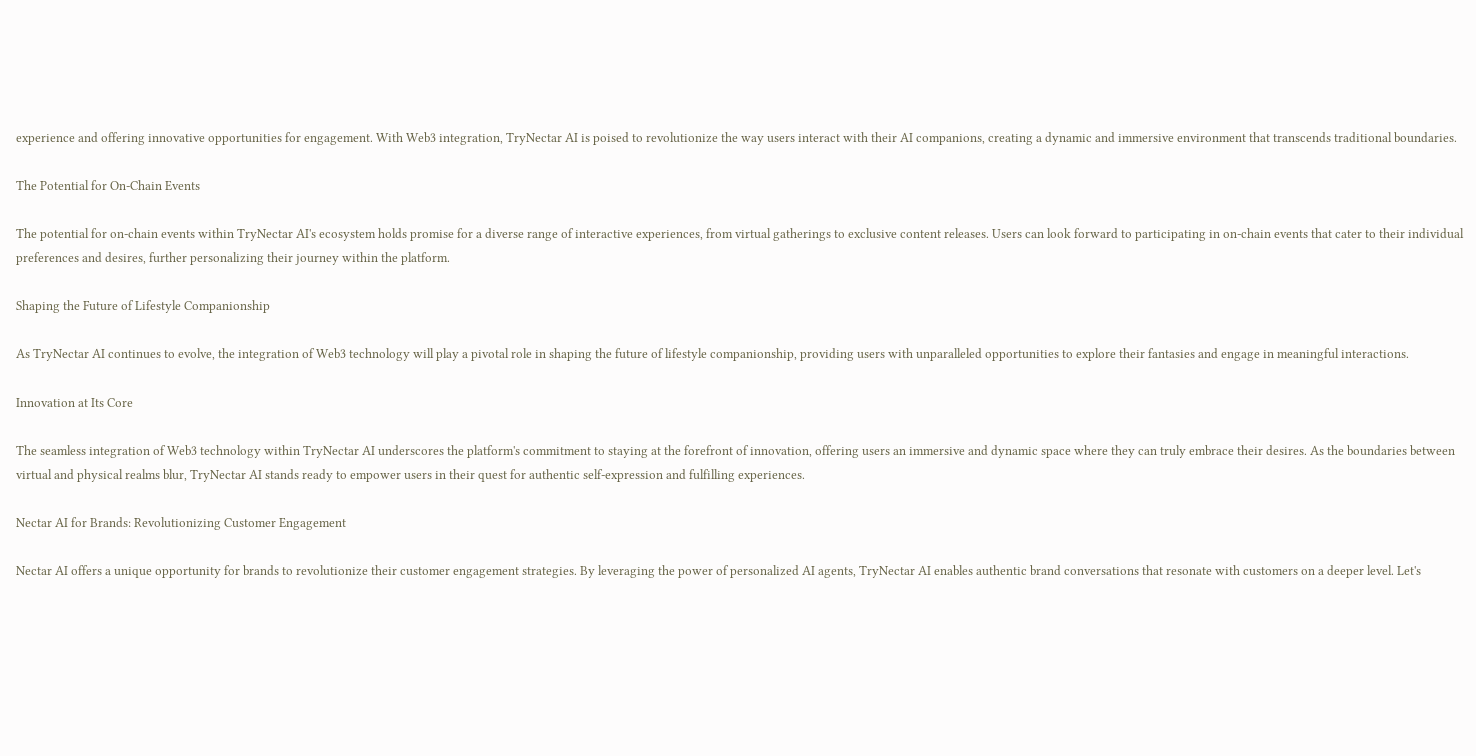experience and offering innovative opportunities for engagement. With Web3 integration, TryNectar AI is poised to revolutionize the way users interact with their AI companions, creating a dynamic and immersive environment that transcends traditional boundaries.

The Potential for On-Chain Events

The potential for on-chain events within TryNectar AI's ecosystem holds promise for a diverse range of interactive experiences, from virtual gatherings to exclusive content releases. Users can look forward to participating in on-chain events that cater to their individual preferences and desires, further personalizing their journey within the platform.

Shaping the Future of Lifestyle Companionship

As TryNectar AI continues to evolve, the integration of Web3 technology will play a pivotal role in shaping the future of lifestyle companionship, providing users with unparalleled opportunities to explore their fantasies and engage in meaningful interactions.

Innovation at Its Core

The seamless integration of Web3 technology within TryNectar AI underscores the platform's commitment to staying at the forefront of innovation, offering users an immersive and dynamic space where they can truly embrace their desires. As the boundaries between virtual and physical realms blur, TryNectar AI stands ready to empower users in their quest for authentic self-expression and fulfilling experiences.

Nectar AI for Brands: Revolutionizing Customer Engagement

Nectar AI offers a unique opportunity for brands to revolutionize their customer engagement strategies. By leveraging the power of personalized AI agents, TryNectar AI enables authentic brand conversations that resonate with customers on a deeper level. Let's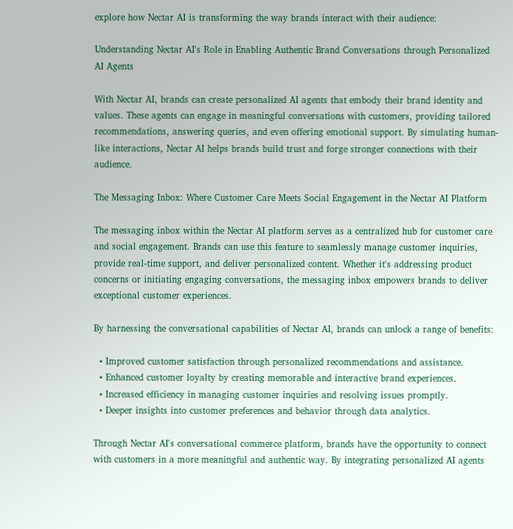explore how Nectar AI is transforming the way brands interact with their audience:

Understanding Nectar AI's Role in Enabling Authentic Brand Conversations through Personalized AI Agents

With Nectar AI, brands can create personalized AI agents that embody their brand identity and values. These agents can engage in meaningful conversations with customers, providing tailored recommendations, answering queries, and even offering emotional support. By simulating human-like interactions, Nectar AI helps brands build trust and forge stronger connections with their audience.

The Messaging Inbox: Where Customer Care Meets Social Engagement in the Nectar AI Platform

The messaging inbox within the Nectar AI platform serves as a centralized hub for customer care and social engagement. Brands can use this feature to seamlessly manage customer inquiries, provide real-time support, and deliver personalized content. Whether it's addressing product concerns or initiating engaging conversations, the messaging inbox empowers brands to deliver exceptional customer experiences.

By harnessing the conversational capabilities of Nectar AI, brands can unlock a range of benefits:

  • Improved customer satisfaction through personalized recommendations and assistance.
  • Enhanced customer loyalty by creating memorable and interactive brand experiences.
  • Increased efficiency in managing customer inquiries and resolving issues promptly.
  • Deeper insights into customer preferences and behavior through data analytics.

Through Nectar AI's conversational commerce platform, brands have the opportunity to connect with customers in a more meaningful and authentic way. By integrating personalized AI agents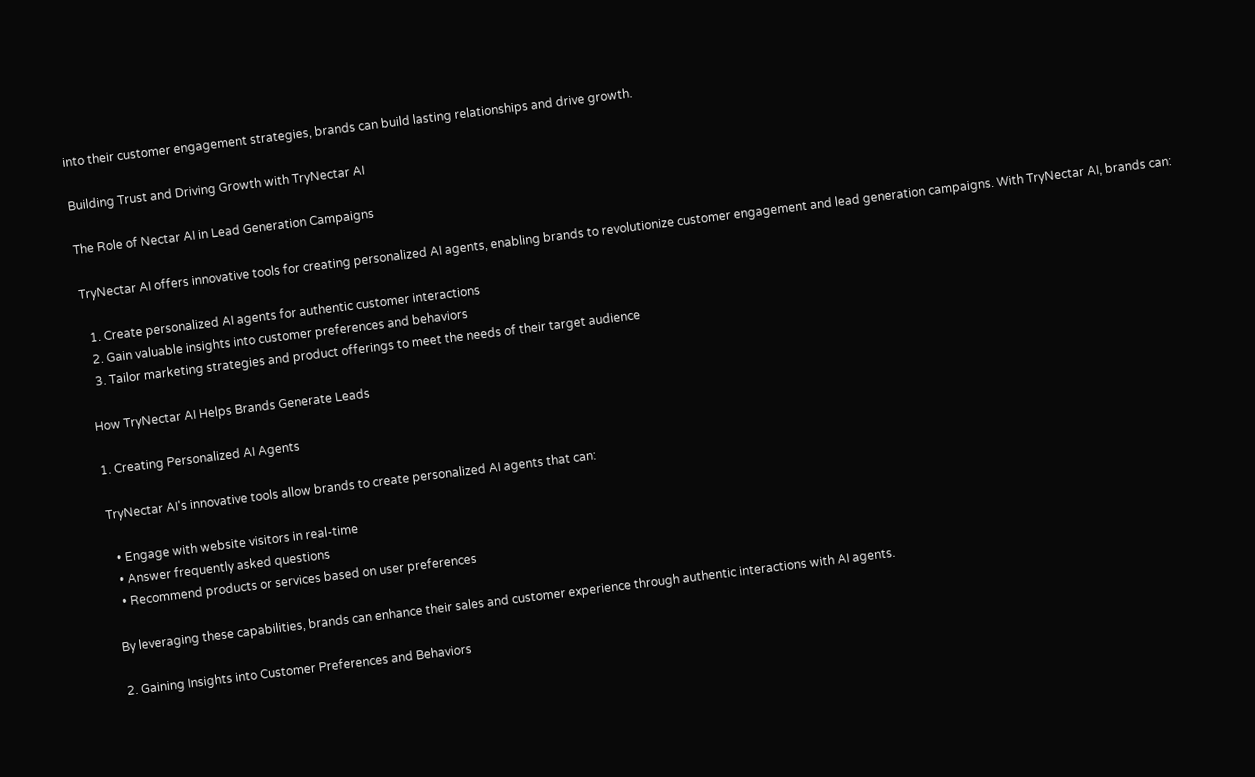into their customer engagement strategies, brands can build lasting relationships and drive growth.

Building Trust and Driving Growth with TryNectar AI

The Role of Nectar AI in Lead Generation Campaigns

TryNectar AI offers innovative tools for creating personalized AI agents, enabling brands to revolutionize customer engagement and lead generation campaigns. With TryNectar AI, brands can:

  1. Create personalized AI agents for authentic customer interactions
  2. Gain valuable insights into customer preferences and behaviors
  3. Tailor marketing strategies and product offerings to meet the needs of their target audience

How TryNectar AI Helps Brands Generate Leads

1. Creating Personalized AI Agents

TryNectar AI's innovative tools allow brands to create personalized AI agents that can:

  • Engage with website visitors in real-time
  • Answer frequently asked questions
  • Recommend products or services based on user preferences

By leveraging these capabilities, brands can enhance their sales and customer experience through authentic interactions with AI agents.

2. Gaining Insights into Customer Preferences and Behaviors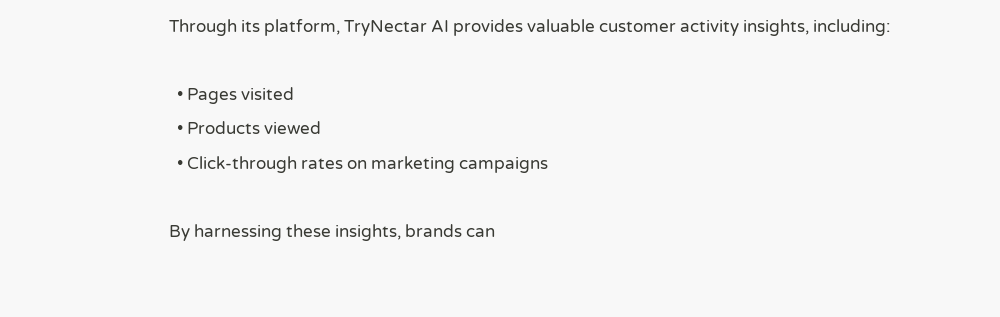Through its platform, TryNectar AI provides valuable customer activity insights, including:

  • Pages visited
  • Products viewed
  • Click-through rates on marketing campaigns

By harnessing these insights, brands can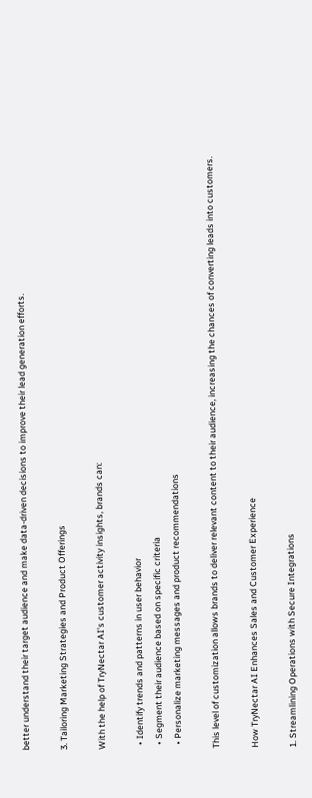better understand their target audience and make data-driven decisions to improve their lead generation efforts.

3. Tailoring Marketing Strategies and Product Offerings

With the help of TryNectar AI's customer activity insights, brands can:

  • Identify trends and patterns in user behavior
  • Segment their audience based on specific criteria
  • Personalize marketing messages and product recommendations

This level of customization allows brands to deliver relevant content to their audience, increasing the chances of converting leads into customers.

How TryNectar AI Enhances Sales and Customer Experience

1. Streamlining Operations with Secure Integrations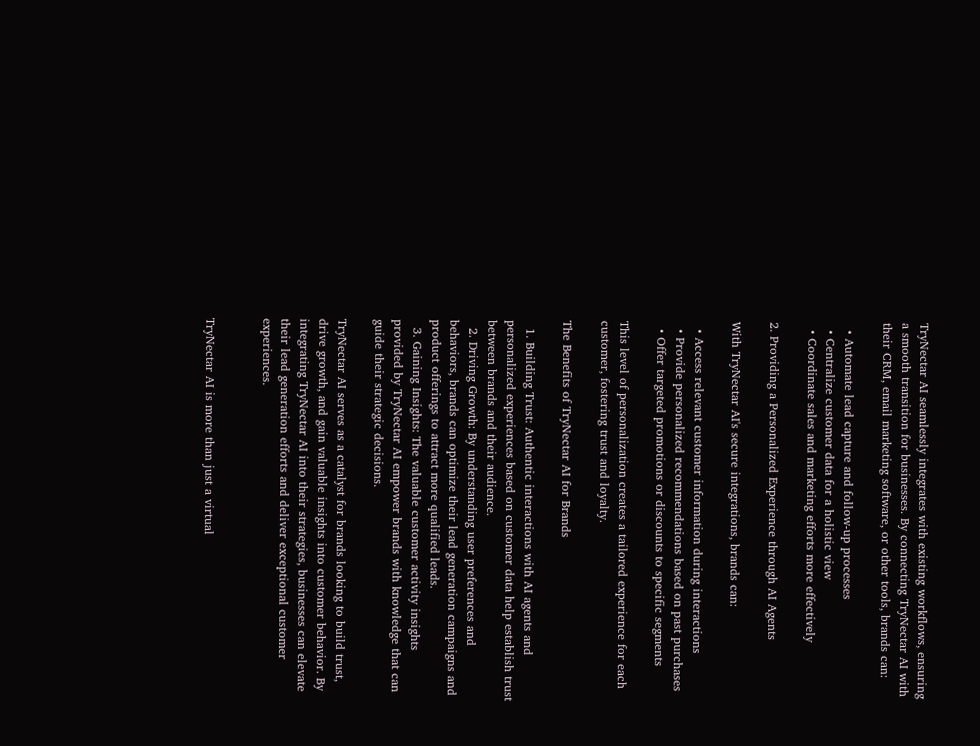TryNectar AI seamlessly integrates with existing workflows, ensuring a smooth transition for businesses. By connecting TryNectar AI with their CRM, email marketing software, or other tools, brands can:

  • Automate lead capture and follow-up processes
  • Centralize customer data for a holistic view
  • Coordinate sales and marketing efforts more effectively

2. Providing a Personalized Experience through AI Agents

With TryNectar AI's secure integrations, brands can:

  • Access relevant customer information during interactions
  • Provide personalized recommendations based on past purchases
  • Offer targeted promotions or discounts to specific segments

This level of personalization creates a tailored experience for each customer, fostering trust and loyalty.

The Benefits of TryNectar AI for Brands

  1. Building Trust: Authentic interactions with AI agents and personalized experiences based on customer data help establish trust between brands and their audience.
  2. Driving Growth: By understanding user preferences and behaviors, brands can optimize their lead generation campaigns and product offerings to attract more qualified leads.
  3. Gaining Insights: The valuable customer activity insights provided by TryNectar AI empower brands with knowledge that can guide their strategic decisions.

TryNectar AI serves as a catalyst for brands looking to build trust, drive growth, and gain valuable insights into customer behavior. By integrating TryNectar AI into their strategies, businesses can elevate their lead generation efforts and deliver exceptional customer experiences.


TryNectar AI is more than just a virtual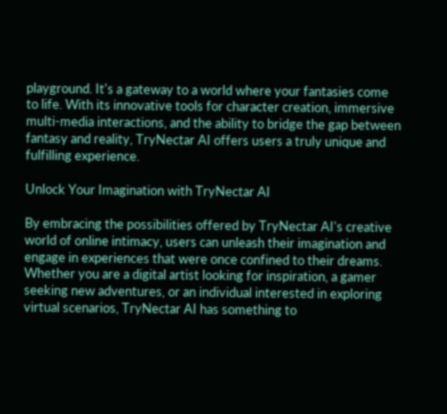playground. It's a gateway to a world where your fantasies come to life. With its innovative tools for character creation, immersive multi-media interactions, and the ability to bridge the gap between fantasy and reality, TryNectar AI offers users a truly unique and fulfilling experience.

Unlock Your Imagination with TryNectar AI

By embracing the possibilities offered by TryNectar AI's creative world of online intimacy, users can unleash their imagination and engage in experiences that were once confined to their dreams. Whether you are a digital artist looking for inspiration, a gamer seeking new adventures, or an individual interested in exploring virtual scenarios, TryNectar AI has something to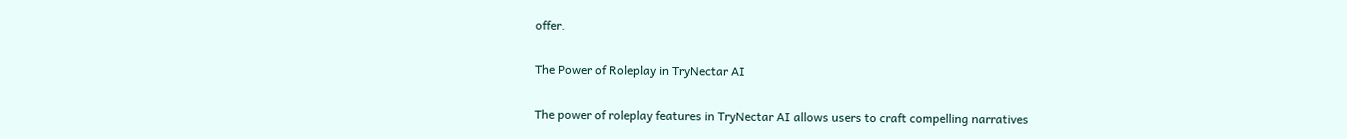offer.

The Power of Roleplay in TryNectar AI

The power of roleplay features in TryNectar AI allows users to craft compelling narratives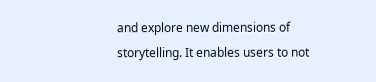and explore new dimensions of storytelling. It enables users to not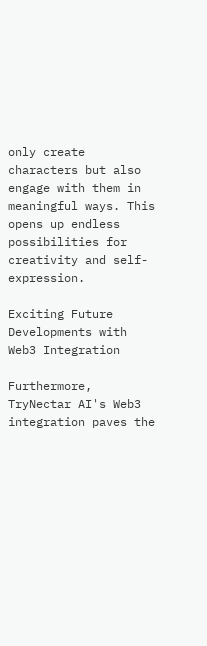only create characters but also engage with them in meaningful ways. This opens up endless possibilities for creativity and self-expression.

Exciting Future Developments with Web3 Integration

Furthermore, TryNectar AI's Web3 integration paves the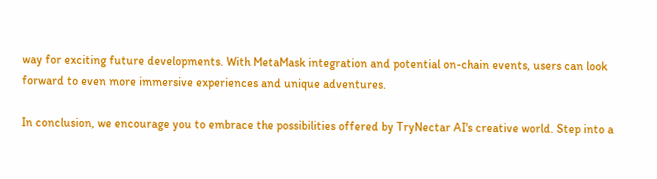way for exciting future developments. With MetaMask integration and potential on-chain events, users can look forward to even more immersive experiences and unique adventures.

In conclusion, we encourage you to embrace the possibilities offered by TryNectar AI's creative world. Step into a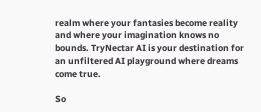realm where your fantasies become reality and where your imagination knows no bounds. TryNectar AI is your destination for an unfiltered AI playground where dreams come true.

So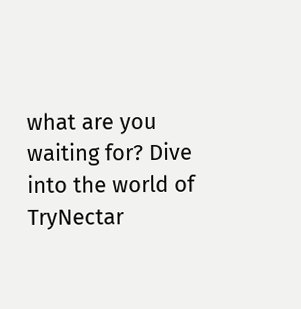what are you waiting for? Dive into the world of TryNectar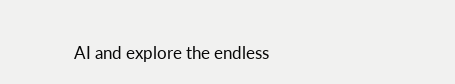AI and explore the endless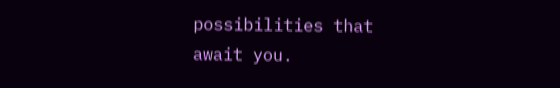possibilities that await you.